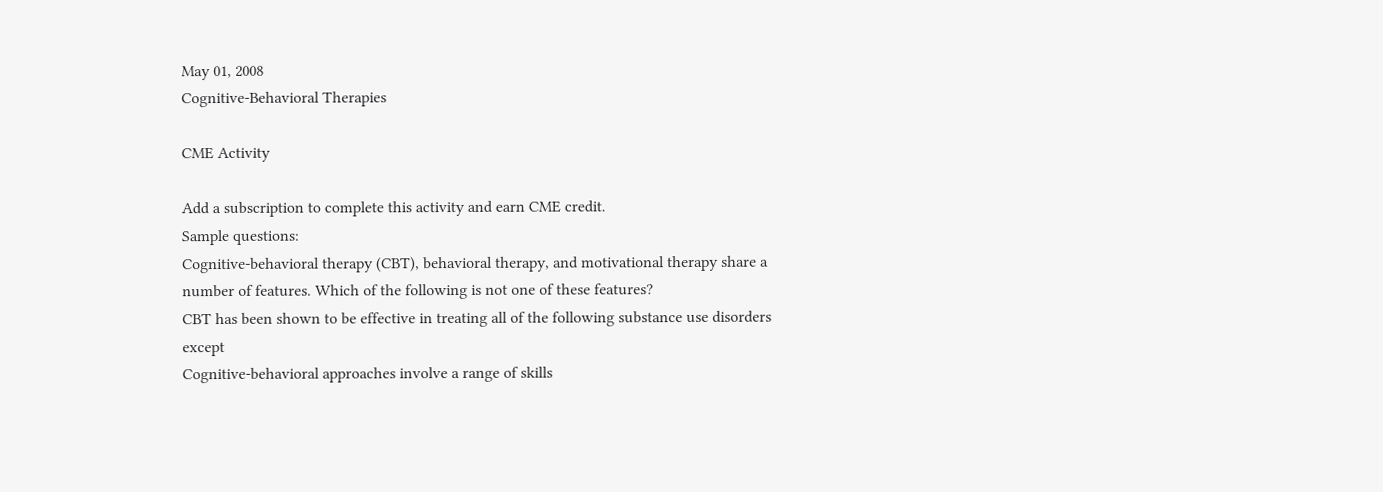May 01, 2008
Cognitive-Behavioral Therapies

CME Activity

Add a subscription to complete this activity and earn CME credit.
Sample questions:
Cognitive-behavioral therapy (CBT), behavioral therapy, and motivational therapy share a number of features. Which of the following is not one of these features?
CBT has been shown to be effective in treating all of the following substance use disorders except
Cognitive-behavioral approaches involve a range of skills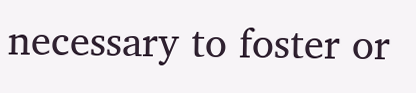necessary to foster or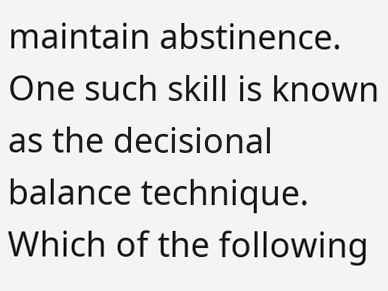maintain abstinence. One such skill is known as the decisional balance technique. Which of the following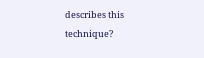describes this technique?